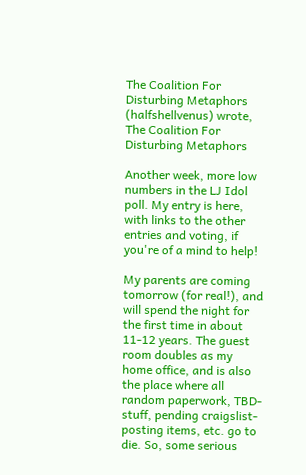The Coalition For Disturbing Metaphors (halfshellvenus) wrote,
The Coalition For Disturbing Metaphors

Another week, more low numbers in the LJ Idol poll. My entry is here, with links to the other entries and voting, if you're of a mind to help!

My parents are coming tomorrow (for real!), and will spend the night for the first time in about 11-12 years. The guest room doubles as my home office, and is also the place where all random paperwork, TBD-stuff, pending craigslist-posting items, etc. go to die. So, some serious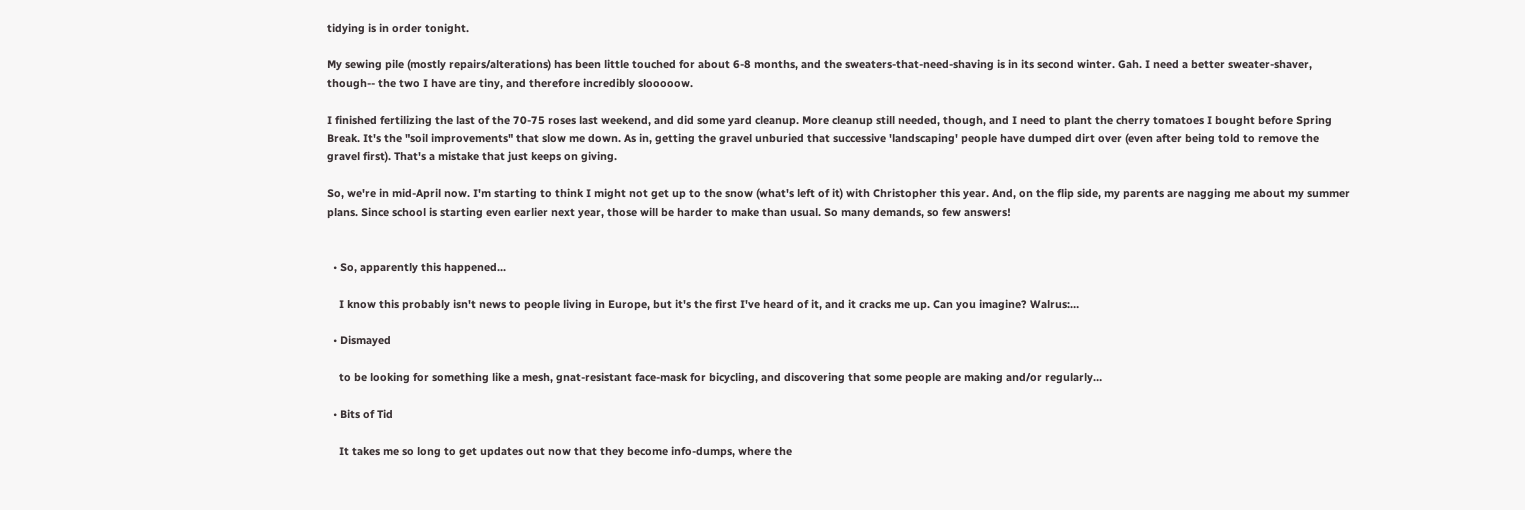tidying is in order tonight.

My sewing pile (mostly repairs/alterations) has been little touched for about 6-8 months, and the sweaters-that-need-shaving is in its second winter. Gah. I need a better sweater-shaver, though-- the two I have are tiny, and therefore incredibly slooooow.

I finished fertilizing the last of the 70-75 roses last weekend, and did some yard cleanup. More cleanup still needed, though, and I need to plant the cherry tomatoes I bought before Spring Break. It's the "soil improvements" that slow me down. As in, getting the gravel unburied that successive 'landscaping' people have dumped dirt over (even after being told to remove the gravel first). That's a mistake that just keeps on giving.

So, we're in mid-April now. I'm starting to think I might not get up to the snow (what's left of it) with Christopher this year. And, on the flip side, my parents are nagging me about my summer plans. Since school is starting even earlier next year, those will be harder to make than usual. So many demands, so few answers!


  • So, apparently this happened...

    I know this probably isn't news to people living in Europe, but it's the first I've heard of it, and it cracks me up. Can you imagine? Walrus:…

  • Dismayed

    to be looking for something like a mesh, gnat-resistant face-mask for bicycling, and discovering that some people are making and/or regularly…

  • Bits of Tid

    It takes me so long to get updates out now that they become info-dumps, where the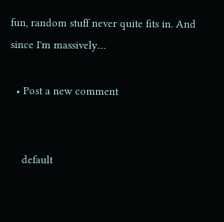fun, random stuff never quite fits in. And since I'm massively…

  • Post a new comment


    default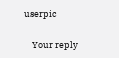userpic

    Your reply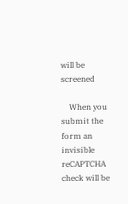will be screened

    When you submit the form an invisible reCAPTCHA check will be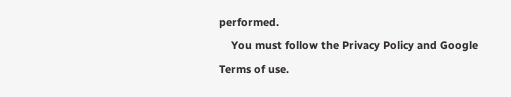performed.
    You must follow the Privacy Policy and Google Terms of use.